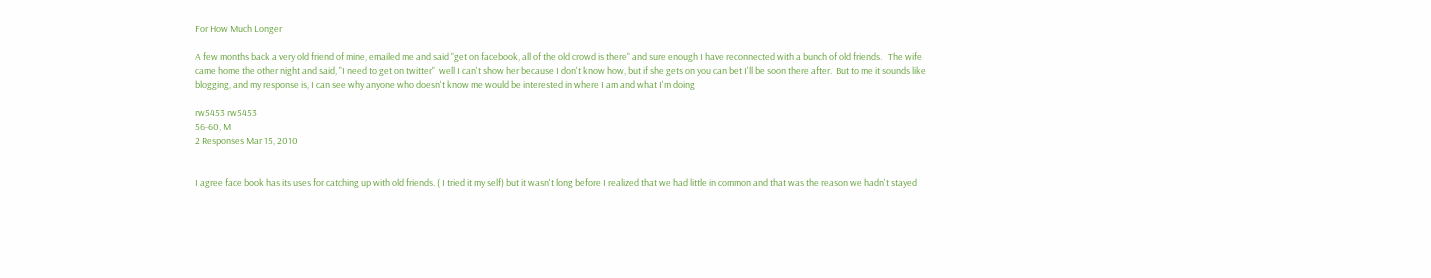For How Much Longer

A few months back a very old friend of mine, emailed me and said "get on facebook, all of the old crowd is there" and sure enough I have reconnected with a bunch of old friends.   The wife came home the other night and said, "I need to get on twitter"  well I can't show her because I don't know how, but if she gets on you can bet I'll be soon there after.  But to me it sounds like blogging, and my response is, I can see why anyone who doesn't know me would be interested in where I am and what I'm doing

rw5453 rw5453
56-60, M
2 Responses Mar 15, 2010


I agree face book has its uses for catching up with old friends. ( I tried it my self) but it wasn't long before I realized that we had little in common and that was the reason we hadn't stayed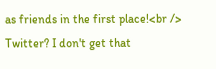as friends in the first place!<br />
Twitter? I don't get that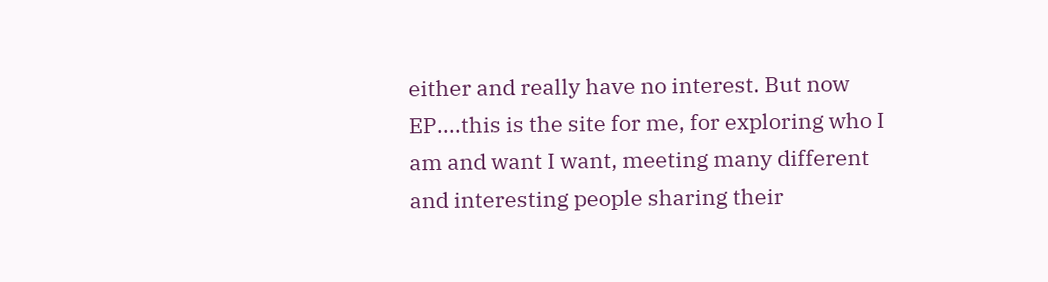either and really have no interest. But now EP....this is the site for me, for exploring who I am and want I want, meeting many different and interesting people sharing their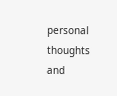personal thoughts and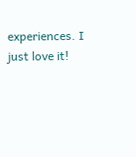experiences. I just love it!